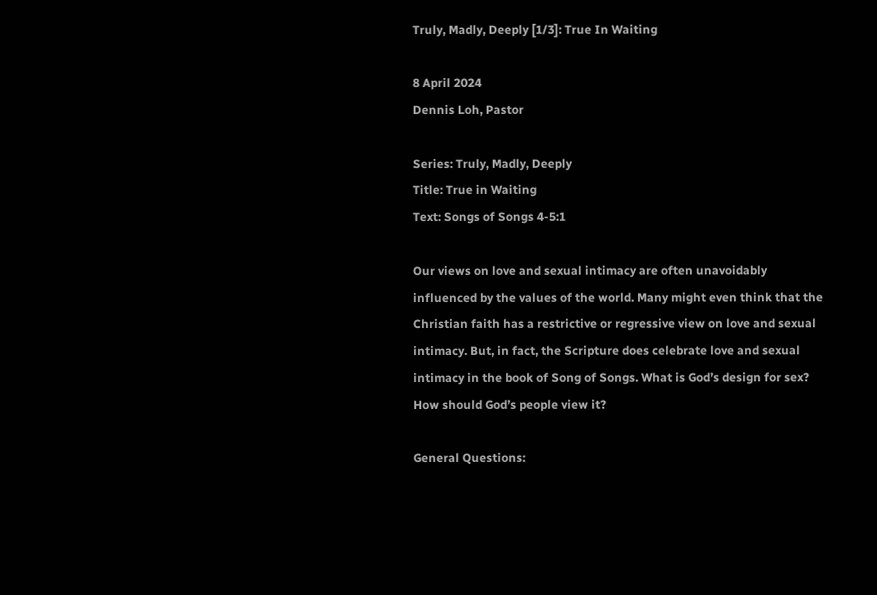Truly, Madly, Deeply [1/3]: True In Waiting

8 April 2024
Dennis Loh, Pastor

Series: Truly, Madly, Deeply
Title: True in Waiting
Text: Songs of Songs 4-5:1

Our views on love and sexual intimacy are often unavoidably influenced by the values of the world. Many might even think that the Christian faith has a restrictive or regressive view on love and sexual intimacy. But, in fact, the Scripture does celebrate love and sexual intimacy in the book of Song of Songs. What is God’s design for sex? How should God’s people view it?

General Questions: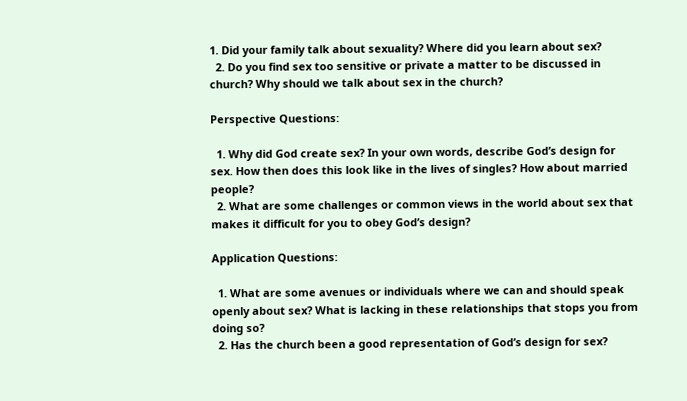1. Did your family talk about sexuality? Where did you learn about sex?
  2. Do you find sex too sensitive or private a matter to be discussed in church? Why should we talk about sex in the church?

Perspective Questions:

  1. Why did God create sex? In your own words, describe God’s design for sex. How then does this look like in the lives of singles? How about married people?
  2. What are some challenges or common views in the world about sex that makes it difficult for you to obey God’s design?

Application Questions:

  1. What are some avenues or individuals where we can and should speak openly about sex? What is lacking in these relationships that stops you from doing so?
  2. Has the church been a good representation of God’s design for sex?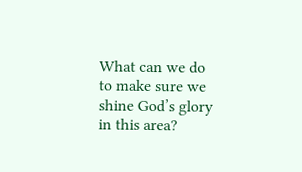What can we do to make sure we shine God’s glory in this area?